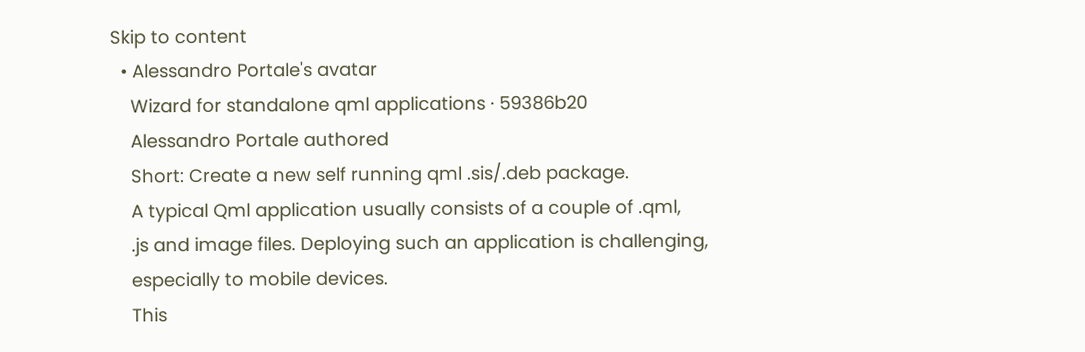Skip to content
  • Alessandro Portale's avatar
    Wizard for standalone qml applications · 59386b20
    Alessandro Portale authored
    Short: Create a new self running qml .sis/.deb package.
    A typical Qml application usually consists of a couple of .qml,
    .js and image files. Deploying such an application is challenging,
    especially to mobile devices.
    This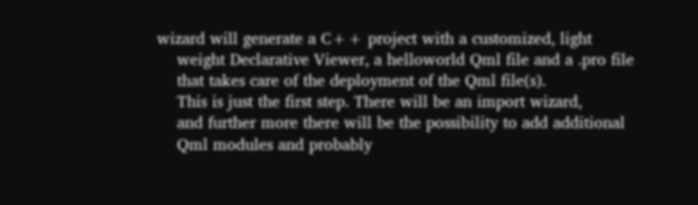wizard will generate a C++ project with a customized, light
    weight Declarative Viewer, a helloworld Qml file and a .pro file
    that takes care of the deployment of the Qml file(s).
    This is just the first step. There will be an import wizard,
    and further more there will be the possibility to add additional
    Qml modules and probably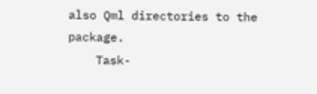also Qml directories to the package.
    Task-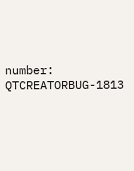number: QTCREATORBUG-1813